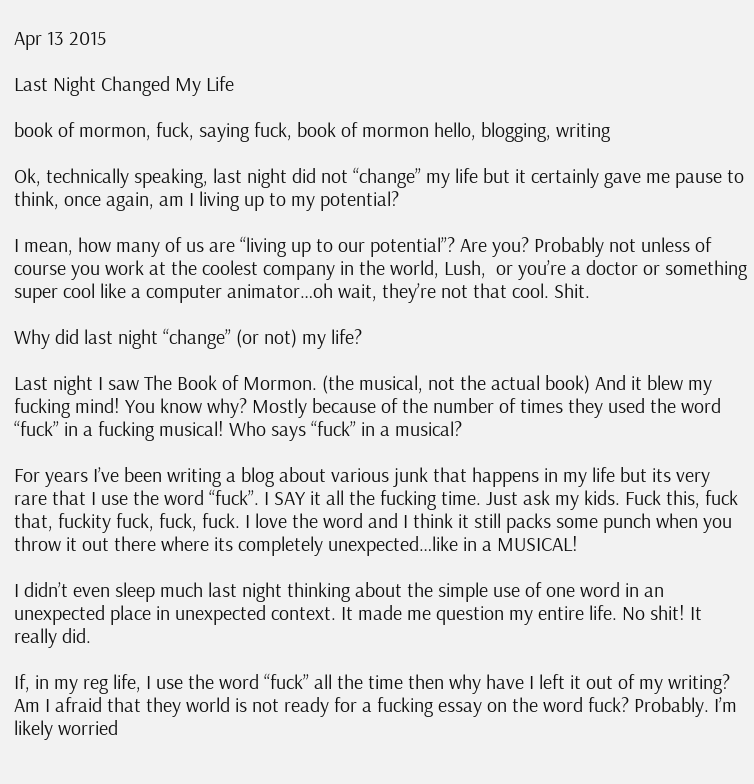Apr 13 2015

Last Night Changed My Life

book of mormon, fuck, saying fuck, book of mormon hello, blogging, writing

Ok, technically speaking, last night did not “change” my life but it certainly gave me pause to think, once again, am I living up to my potential?

I mean, how many of us are “living up to our potential”? Are you? Probably not unless of course you work at the coolest company in the world, Lush,  or you’re a doctor or something super cool like a computer animator…oh wait, they’re not that cool. Shit.

Why did last night “change” (or not) my life?

Last night I saw The Book of Mormon. (the musical, not the actual book) And it blew my fucking mind! You know why? Mostly because of the number of times they used the word “fuck” in a fucking musical! Who says “fuck” in a musical?

For years I’ve been writing a blog about various junk that happens in my life but its very rare that I use the word “fuck”. I SAY it all the fucking time. Just ask my kids. Fuck this, fuck that, fuckity fuck, fuck, fuck. I love the word and I think it still packs some punch when you throw it out there where its completely unexpected…like in a MUSICAL!

I didn’t even sleep much last night thinking about the simple use of one word in an unexpected place in unexpected context. It made me question my entire life. No shit! It really did.

If, in my reg life, I use the word “fuck” all the time then why have I left it out of my writing? Am I afraid that they world is not ready for a fucking essay on the word fuck? Probably. I’m likely worried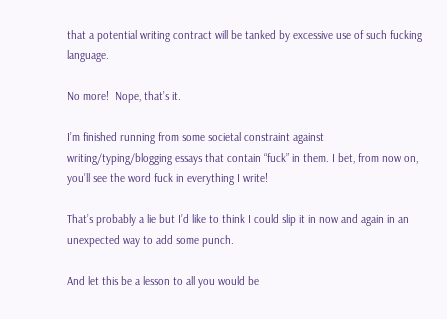that a potential writing contract will be tanked by excessive use of such fucking language.

No more!  Nope, that’s it.

I’m finished running from some societal constraint against writing/typing/blogging essays that contain “fuck” in them. I bet, from now on, you’ll see the word fuck in everything I write!

That’s probably a lie but I’d like to think I could slip it in now and again in an unexpected way to add some punch.

And let this be a lesson to all you would be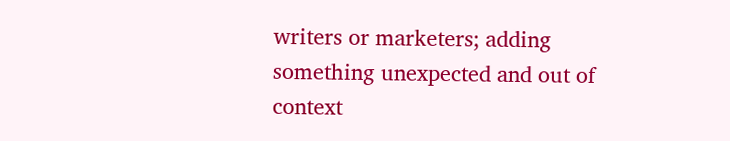writers or marketers; adding something unexpected and out of context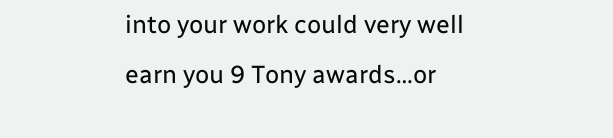into your work could very well earn you 9 Tony awards…or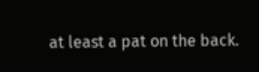at least a pat on the back.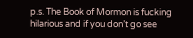p.s. The Book of Mormon is fucking hilarious and if you don’t go see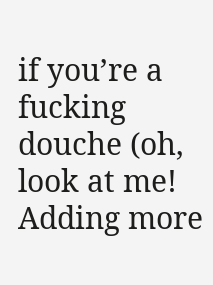if you’re a fucking douche (oh, look at me! Adding more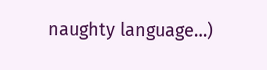naughty language…)